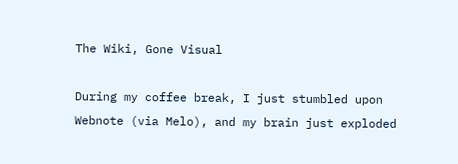The Wiki, Gone Visual

During my coffee break, I just stumbled upon Webnote (via Melo), and my brain just exploded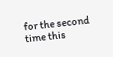for the second time this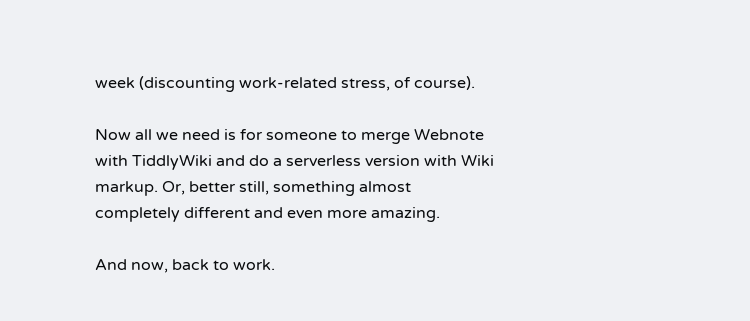week (discounting work-related stress, of course).

Now all we need is for someone to merge Webnote with TiddlyWiki and do a serverless version with Wiki markup. Or, better still, something almost completely different and even more amazing.

And now, back to work.